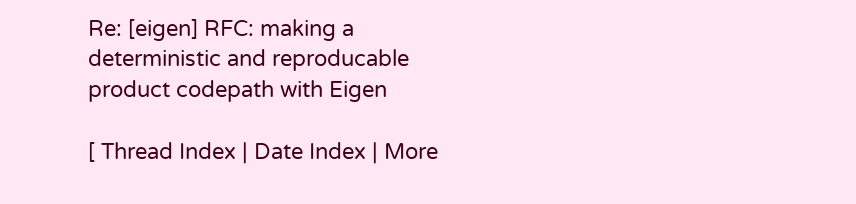Re: [eigen] RFC: making a deterministic and reproducable product codepath with Eigen

[ Thread Index | Date Index | More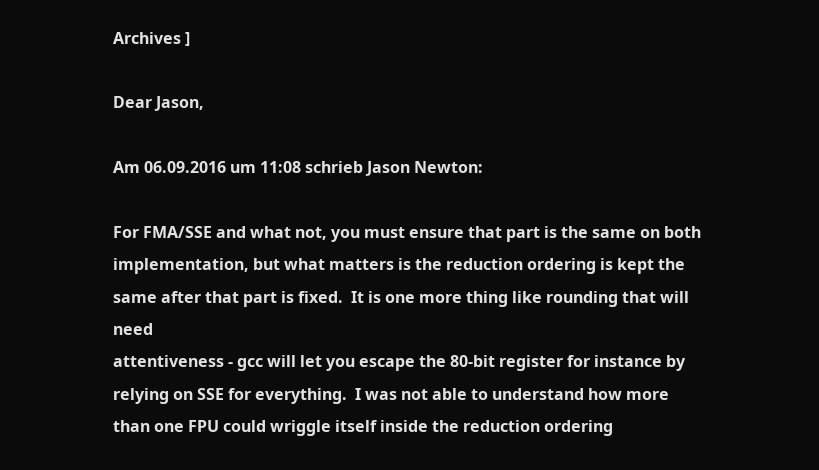Archives ]

Dear Jason,

Am 06.09.2016 um 11:08 schrieb Jason Newton:

For FMA/SSE and what not, you must ensure that part is the same on both implementation, but what matters is the reduction ordering is kept the same after that part is fixed.  It is one more thing like rounding that will need
attentiveness - gcc will let you escape the 80-bit register for instance by relying on SSE for everything.  I was not able to understand how more than one FPU could wriggle itself inside the reduction ordering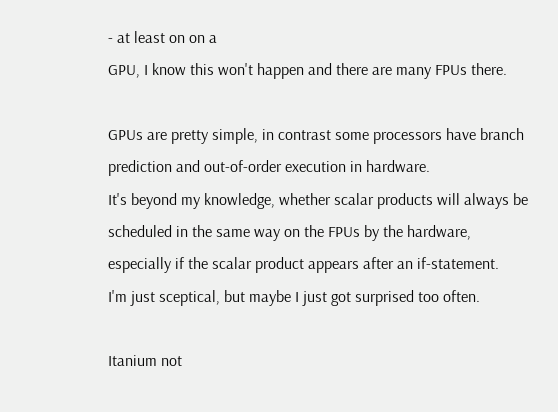- at least on on a
GPU, I know this won't happen and there are many FPUs there.

GPUs are pretty simple, in contrast some processors have branch prediction and out-of-order execution in hardware.
It's beyond my knowledge, whether scalar products will always be scheduled in the same way on the FPUs by the hardware,
especially if the scalar product appears after an if-statement.
I'm just sceptical, but maybe I just got surprised too often.

Itanium not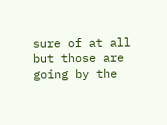sure of at all but those are going by the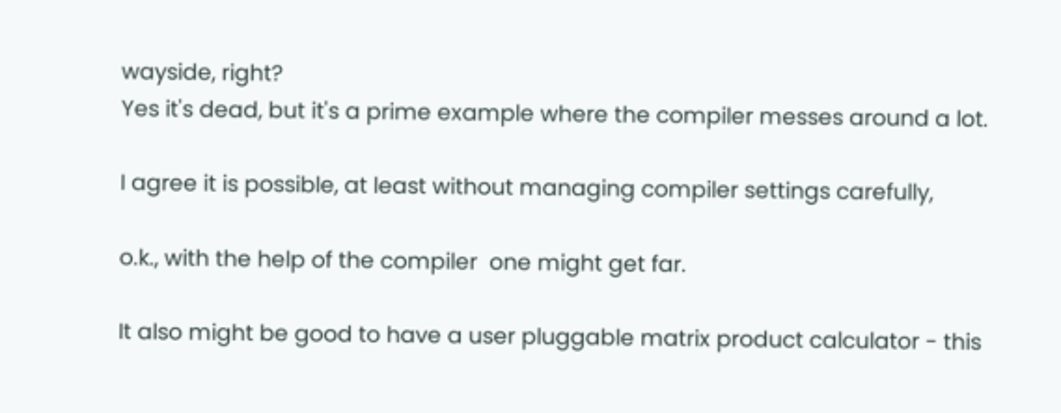wayside, right?
Yes it's dead, but it's a prime example where the compiler messes around a lot.

I agree it is possible, at least without managing compiler settings carefully,

o.k., with the help of the compiler  one might get far.

It also might be good to have a user pluggable matrix product calculator - this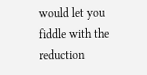would let you fiddle with the reduction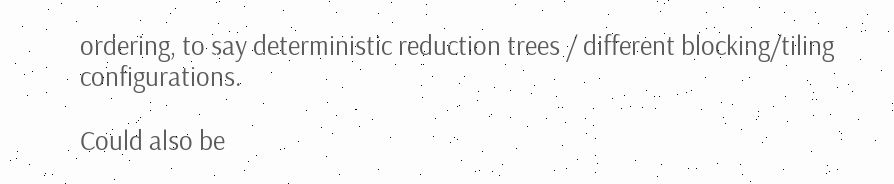ordering, to say deterministic reduction trees / different blocking/tiling configurations.

Could also be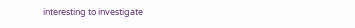interesting to investigate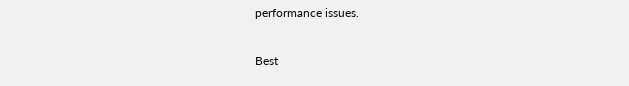performance issues.

Best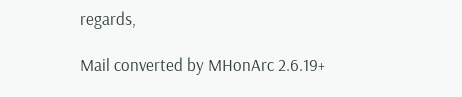regards,

Mail converted by MHonArc 2.6.19+